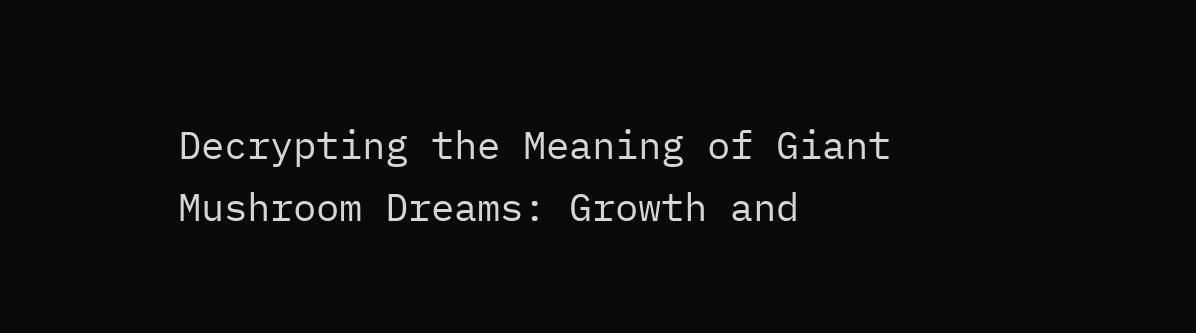Decrypting the Meaning of Giant Mushroom Dreams: Growth and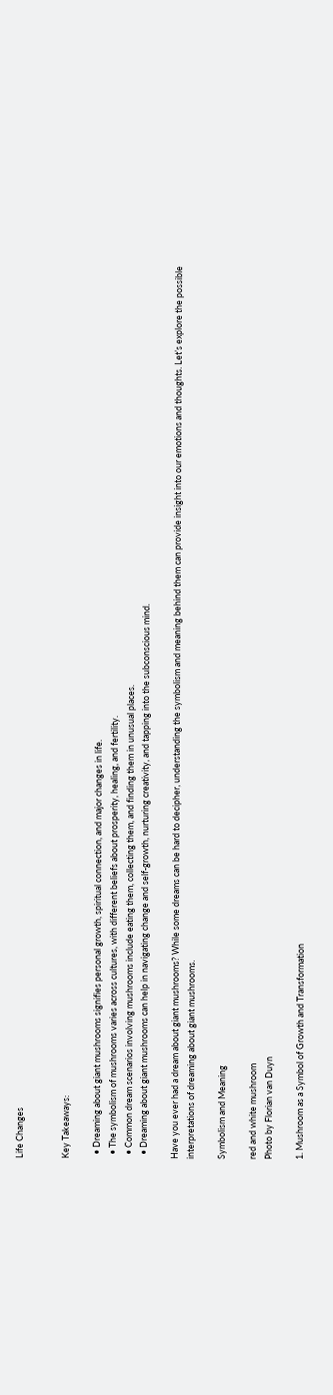Life Changes


Key Takeaways:

  • Dreaming about giant mushrooms signifies personal growth, spiritual connection, and major changes in life.
  • The symbolism of mushrooms varies across cultures, with different beliefs about prosperity, healing, and fertility.
  • Common dream scenarios involving mushrooms include eating them, collecting them, and finding them in unusual places.
  • Dreaming about giant mushrooms can help in navigating change and self-growth, nurturing creativity, and tapping into the subconscious mind.

Have you ever had a dream about giant mushrooms? While some dreams can be hard to decipher, understanding the symbolism and meaning behind them can provide insight into our emotions and thoughts. Let’s explore the possible interpretations of dreaming about giant mushrooms.

Symbolism and Meaning

red and white mushroom
Photo by Florian van Duyn

1. Mushroom as a Symbol of Growth and Transformation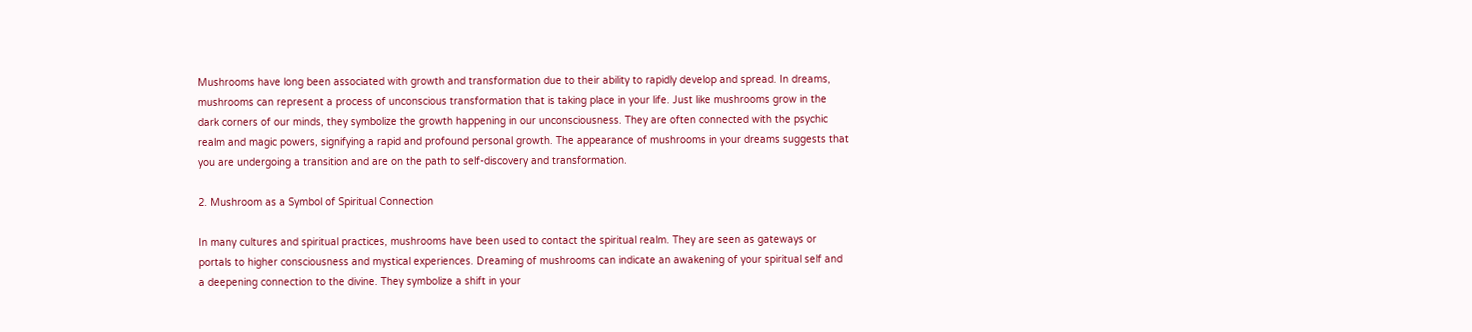Mushrooms have long been associated with growth and transformation due to their ability to rapidly develop and spread. In dreams, mushrooms can represent a process of unconscious transformation that is taking place in your life. Just like mushrooms grow in the dark corners of our minds, they symbolize the growth happening in our unconsciousness. They are often connected with the psychic realm and magic powers, signifying a rapid and profound personal growth. The appearance of mushrooms in your dreams suggests that you are undergoing a transition and are on the path to self-discovery and transformation.

2. Mushroom as a Symbol of Spiritual Connection

In many cultures and spiritual practices, mushrooms have been used to contact the spiritual realm. They are seen as gateways or portals to higher consciousness and mystical experiences. Dreaming of mushrooms can indicate an awakening of your spiritual self and a deepening connection to the divine. They symbolize a shift in your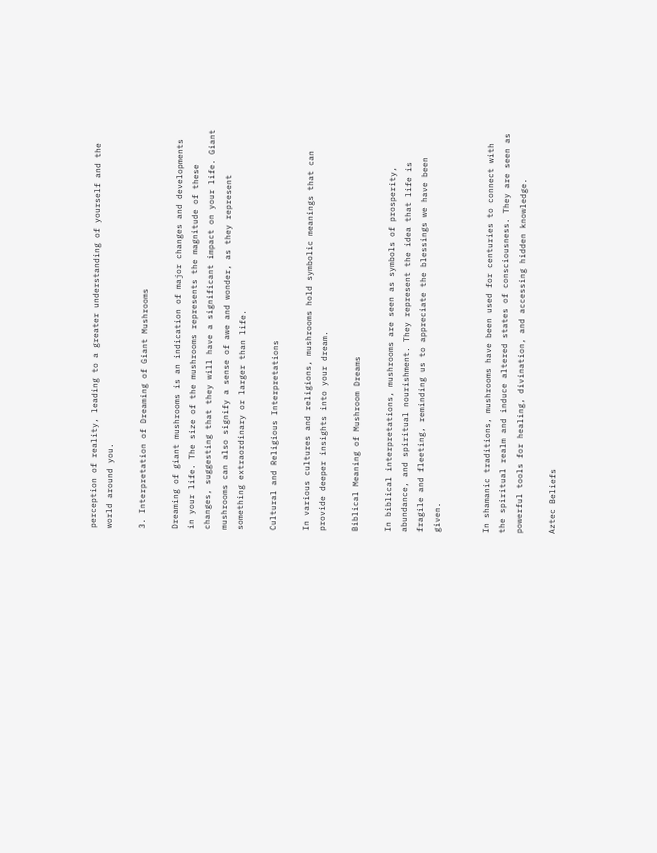perception of reality, leading to a greater understanding of yourself and the world around you.

3. Interpretation of Dreaming of Giant Mushrooms

Dreaming of giant mushrooms is an indication of major changes and developments in your life. The size of the mushrooms represents the magnitude of these changes, suggesting that they will have a significant impact on your life. Giant mushrooms can also signify a sense of awe and wonder, as they represent something extraordinary or larger than life.

Cultural and Religious Interpretations

In various cultures and religions, mushrooms hold symbolic meanings that can provide deeper insights into your dream.

Biblical Meaning of Mushroom Dreams

In biblical interpretations, mushrooms are seen as symbols of prosperity, abundance, and spiritual nourishment. They represent the idea that life is fragile and fleeting, reminding us to appreciate the blessings we have been given.


In shamanic traditions, mushrooms have been used for centuries to connect with the spiritual realm and induce altered states of consciousness. They are seen as powerful tools for healing, divination, and accessing hidden knowledge.

Aztec Beliefs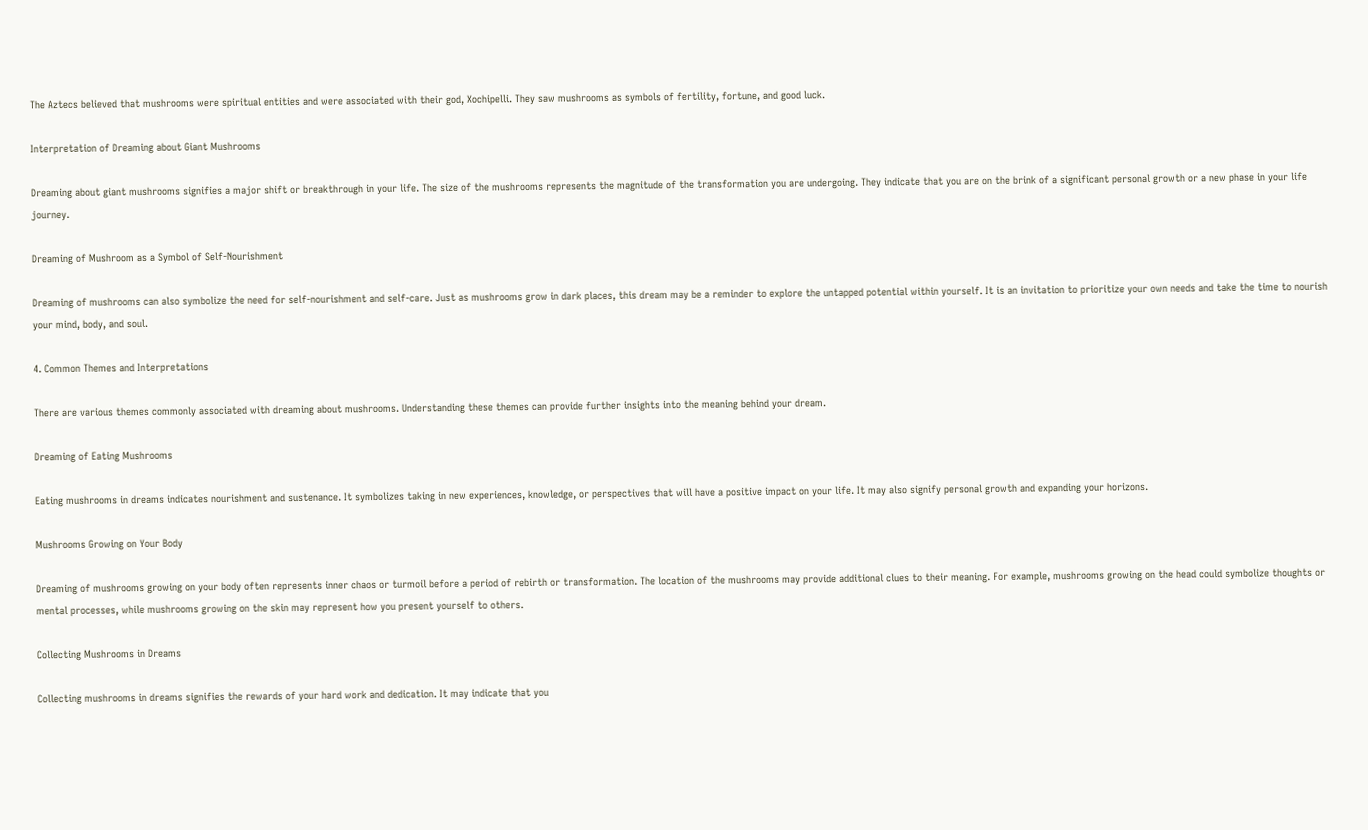The Aztecs believed that mushrooms were spiritual entities and were associated with their god, Xochipelli. They saw mushrooms as symbols of fertility, fortune, and good luck.

Interpretation of Dreaming about Giant Mushrooms

Dreaming about giant mushrooms signifies a major shift or breakthrough in your life. The size of the mushrooms represents the magnitude of the transformation you are undergoing. They indicate that you are on the brink of a significant personal growth or a new phase in your life journey.

Dreaming of Mushroom as a Symbol of Self-Nourishment

Dreaming of mushrooms can also symbolize the need for self-nourishment and self-care. Just as mushrooms grow in dark places, this dream may be a reminder to explore the untapped potential within yourself. It is an invitation to prioritize your own needs and take the time to nourish your mind, body, and soul.

4. Common Themes and Interpretations

There are various themes commonly associated with dreaming about mushrooms. Understanding these themes can provide further insights into the meaning behind your dream.

Dreaming of Eating Mushrooms

Eating mushrooms in dreams indicates nourishment and sustenance. It symbolizes taking in new experiences, knowledge, or perspectives that will have a positive impact on your life. It may also signify personal growth and expanding your horizons.

Mushrooms Growing on Your Body

Dreaming of mushrooms growing on your body often represents inner chaos or turmoil before a period of rebirth or transformation. The location of the mushrooms may provide additional clues to their meaning. For example, mushrooms growing on the head could symbolize thoughts or mental processes, while mushrooms growing on the skin may represent how you present yourself to others.

Collecting Mushrooms in Dreams

Collecting mushrooms in dreams signifies the rewards of your hard work and dedication. It may indicate that you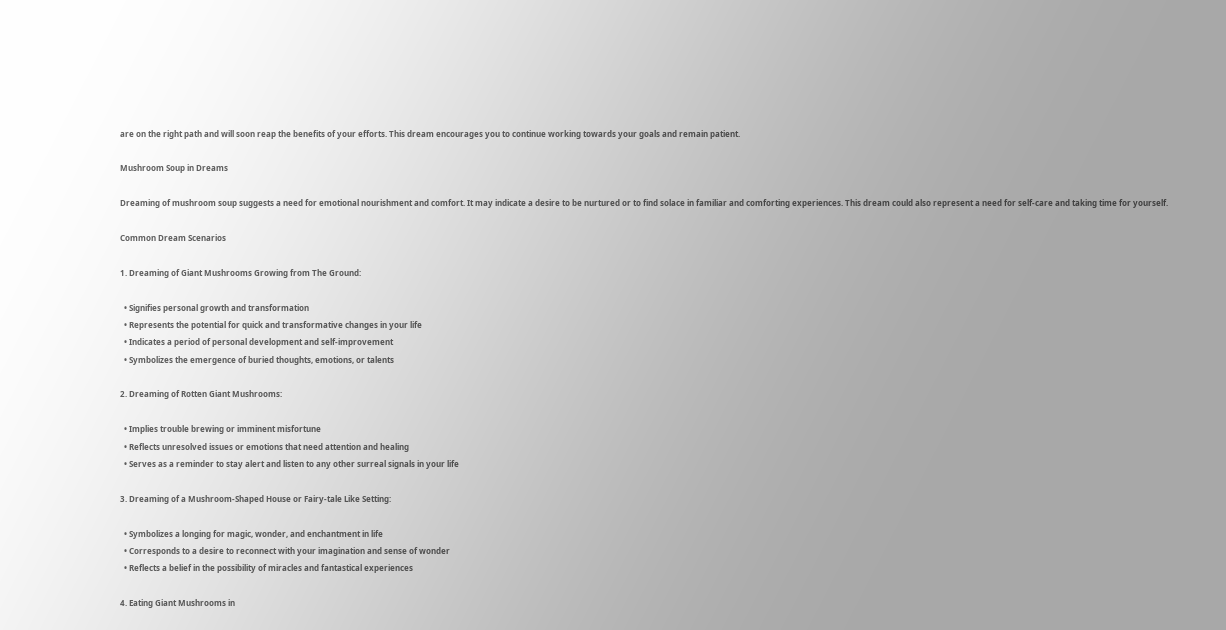are on the right path and will soon reap the benefits of your efforts. This dream encourages you to continue working towards your goals and remain patient.

Mushroom Soup in Dreams

Dreaming of mushroom soup suggests a need for emotional nourishment and comfort. It may indicate a desire to be nurtured or to find solace in familiar and comforting experiences. This dream could also represent a need for self-care and taking time for yourself.

Common Dream Scenarios

1. Dreaming of Giant Mushrooms Growing from The Ground:

  • Signifies personal growth and transformation
  • Represents the potential for quick and transformative changes in your life
  • Indicates a period of personal development and self-improvement
  • Symbolizes the emergence of buried thoughts, emotions, or talents

2. Dreaming of Rotten Giant Mushrooms:

  • Implies trouble brewing or imminent misfortune
  • Reflects unresolved issues or emotions that need attention and healing
  • Serves as a reminder to stay alert and listen to any other surreal signals in your life

3. Dreaming of a Mushroom-Shaped House or Fairy-tale Like Setting:

  • Symbolizes a longing for magic, wonder, and enchantment in life
  • Corresponds to a desire to reconnect with your imagination and sense of wonder
  • Reflects a belief in the possibility of miracles and fantastical experiences

4. Eating Giant Mushrooms in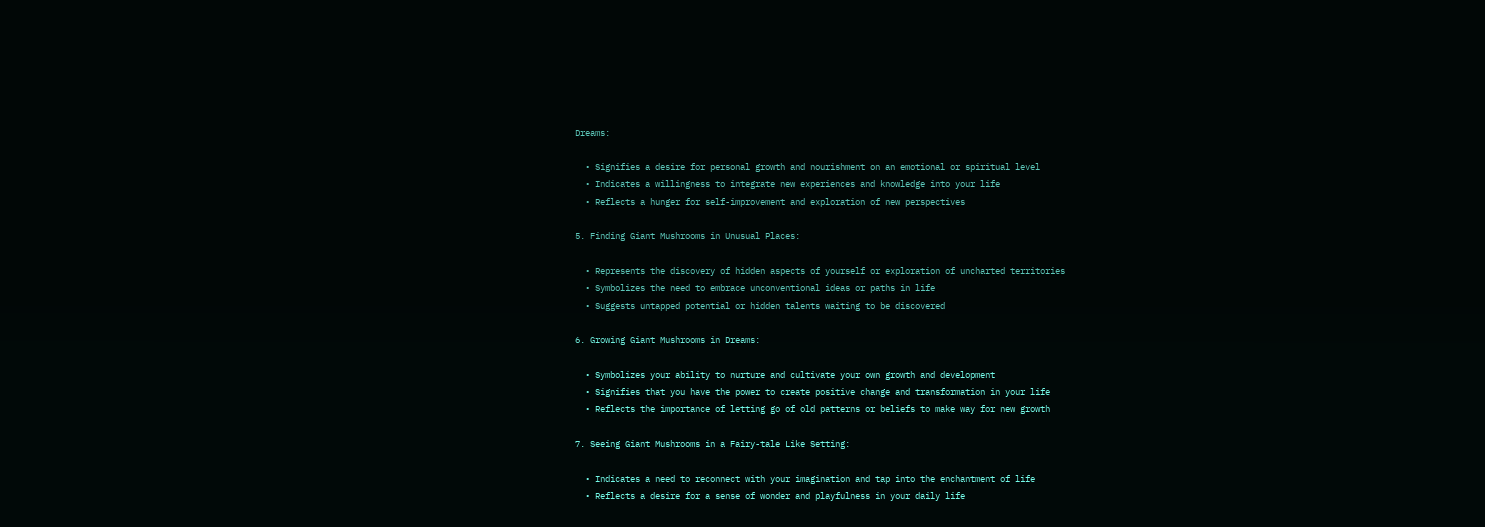Dreams:

  • Signifies a desire for personal growth and nourishment on an emotional or spiritual level
  • Indicates a willingness to integrate new experiences and knowledge into your life
  • Reflects a hunger for self-improvement and exploration of new perspectives

5. Finding Giant Mushrooms in Unusual Places:

  • Represents the discovery of hidden aspects of yourself or exploration of uncharted territories
  • Symbolizes the need to embrace unconventional ideas or paths in life
  • Suggests untapped potential or hidden talents waiting to be discovered

6. Growing Giant Mushrooms in Dreams:

  • Symbolizes your ability to nurture and cultivate your own growth and development
  • Signifies that you have the power to create positive change and transformation in your life
  • Reflects the importance of letting go of old patterns or beliefs to make way for new growth

7. Seeing Giant Mushrooms in a Fairy-tale Like Setting:

  • Indicates a need to reconnect with your imagination and tap into the enchantment of life
  • Reflects a desire for a sense of wonder and playfulness in your daily life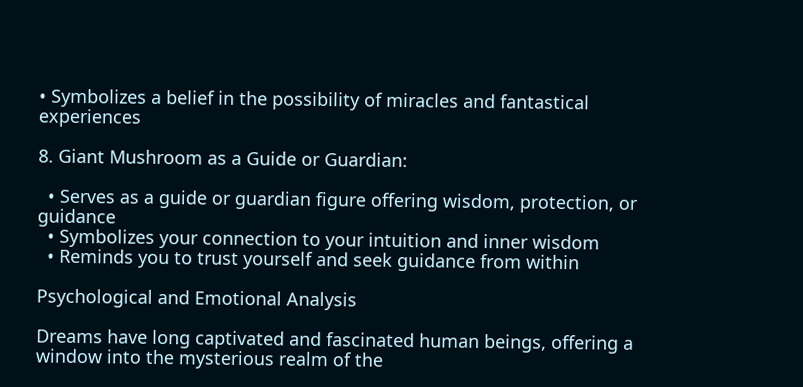• Symbolizes a belief in the possibility of miracles and fantastical experiences

8. Giant Mushroom as a Guide or Guardian:

  • Serves as a guide or guardian figure offering wisdom, protection, or guidance
  • Symbolizes your connection to your intuition and inner wisdom
  • Reminds you to trust yourself and seek guidance from within

Psychological and Emotional Analysis

Dreams have long captivated and fascinated human beings, offering a window into the mysterious realm of the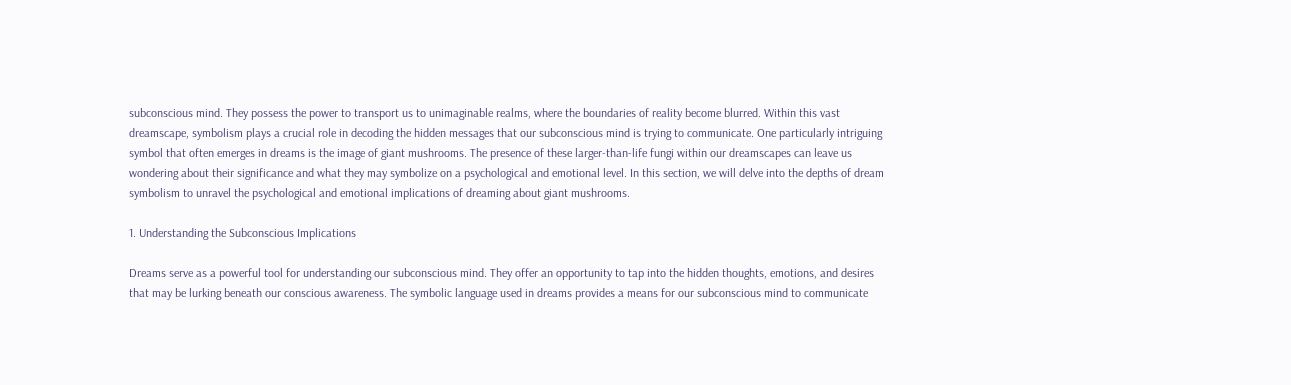subconscious mind. They possess the power to transport us to unimaginable realms, where the boundaries of reality become blurred. Within this vast dreamscape, symbolism plays a crucial role in decoding the hidden messages that our subconscious mind is trying to communicate. One particularly intriguing symbol that often emerges in dreams is the image of giant mushrooms. The presence of these larger-than-life fungi within our dreamscapes can leave us wondering about their significance and what they may symbolize on a psychological and emotional level. In this section, we will delve into the depths of dream symbolism to unravel the psychological and emotional implications of dreaming about giant mushrooms.

1. Understanding the Subconscious Implications

Dreams serve as a powerful tool for understanding our subconscious mind. They offer an opportunity to tap into the hidden thoughts, emotions, and desires that may be lurking beneath our conscious awareness. The symbolic language used in dreams provides a means for our subconscious mind to communicate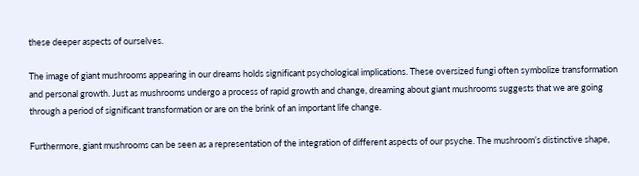these deeper aspects of ourselves.

The image of giant mushrooms appearing in our dreams holds significant psychological implications. These oversized fungi often symbolize transformation and personal growth. Just as mushrooms undergo a process of rapid growth and change, dreaming about giant mushrooms suggests that we are going through a period of significant transformation or are on the brink of an important life change.

Furthermore, giant mushrooms can be seen as a representation of the integration of different aspects of our psyche. The mushroom’s distinctive shape,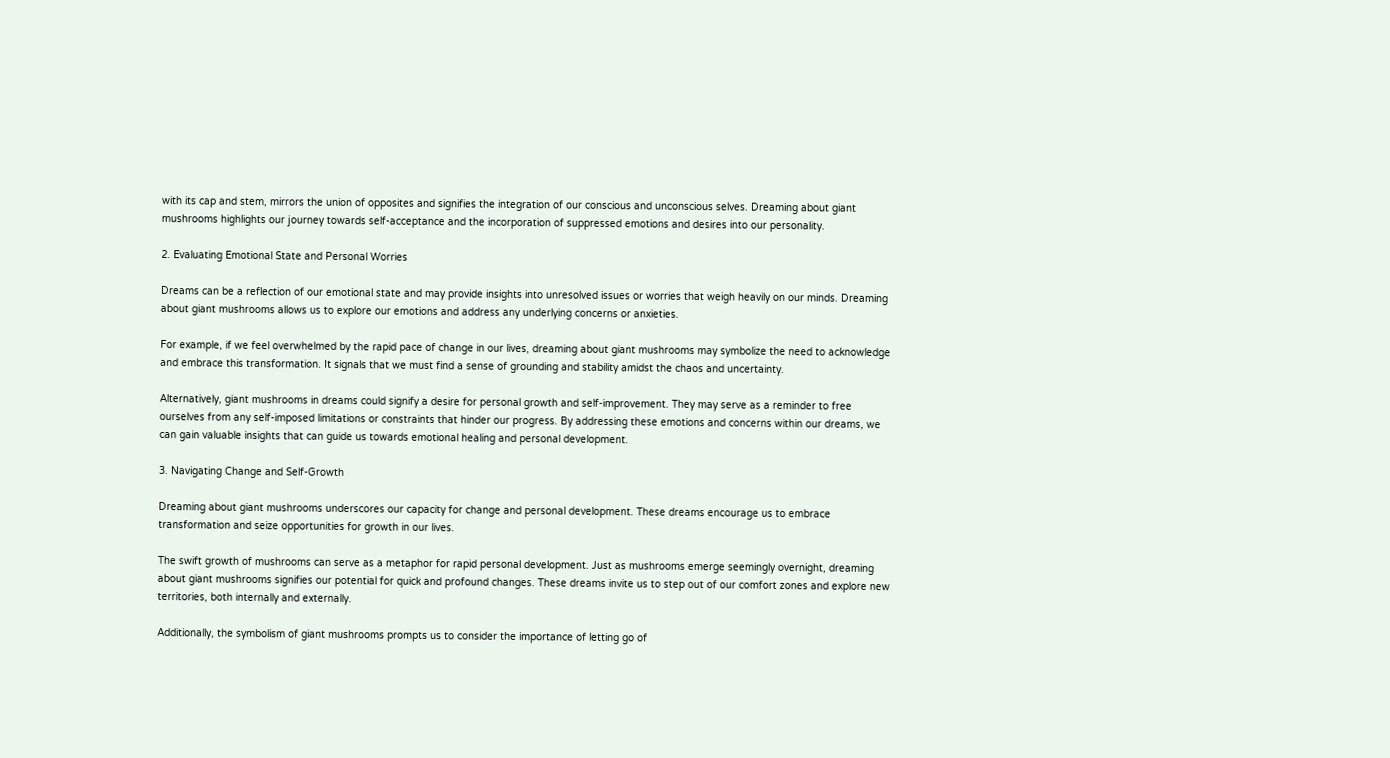with its cap and stem, mirrors the union of opposites and signifies the integration of our conscious and unconscious selves. Dreaming about giant mushrooms highlights our journey towards self-acceptance and the incorporation of suppressed emotions and desires into our personality.

2. Evaluating Emotional State and Personal Worries

Dreams can be a reflection of our emotional state and may provide insights into unresolved issues or worries that weigh heavily on our minds. Dreaming about giant mushrooms allows us to explore our emotions and address any underlying concerns or anxieties.

For example, if we feel overwhelmed by the rapid pace of change in our lives, dreaming about giant mushrooms may symbolize the need to acknowledge and embrace this transformation. It signals that we must find a sense of grounding and stability amidst the chaos and uncertainty.

Alternatively, giant mushrooms in dreams could signify a desire for personal growth and self-improvement. They may serve as a reminder to free ourselves from any self-imposed limitations or constraints that hinder our progress. By addressing these emotions and concerns within our dreams, we can gain valuable insights that can guide us towards emotional healing and personal development.

3. Navigating Change and Self-Growth

Dreaming about giant mushrooms underscores our capacity for change and personal development. These dreams encourage us to embrace transformation and seize opportunities for growth in our lives.

The swift growth of mushrooms can serve as a metaphor for rapid personal development. Just as mushrooms emerge seemingly overnight, dreaming about giant mushrooms signifies our potential for quick and profound changes. These dreams invite us to step out of our comfort zones and explore new territories, both internally and externally.

Additionally, the symbolism of giant mushrooms prompts us to consider the importance of letting go of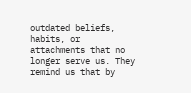outdated beliefs, habits, or attachments that no longer serve us. They remind us that by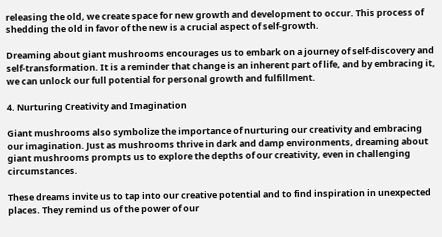releasing the old, we create space for new growth and development to occur. This process of shedding the old in favor of the new is a crucial aspect of self-growth.

Dreaming about giant mushrooms encourages us to embark on a journey of self-discovery and self-transformation. It is a reminder that change is an inherent part of life, and by embracing it, we can unlock our full potential for personal growth and fulfillment.

4. Nurturing Creativity and Imagination

Giant mushrooms also symbolize the importance of nurturing our creativity and embracing our imagination. Just as mushrooms thrive in dark and damp environments, dreaming about giant mushrooms prompts us to explore the depths of our creativity, even in challenging circumstances.

These dreams invite us to tap into our creative potential and to find inspiration in unexpected places. They remind us of the power of our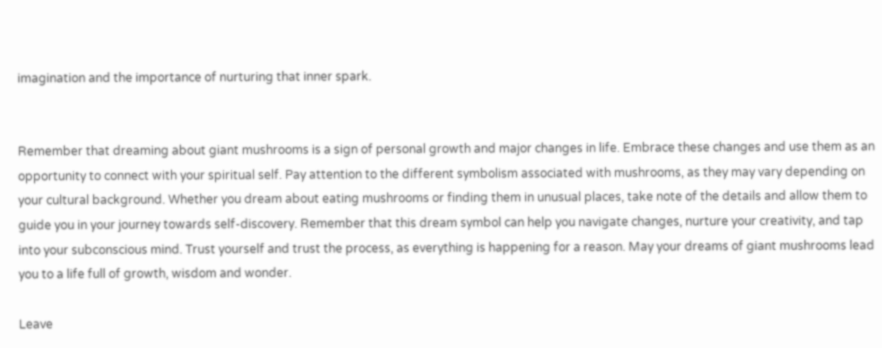imagination and the importance of nurturing that inner spark.


Remember that dreaming about giant mushrooms is a sign of personal growth and major changes in life. Embrace these changes and use them as an opportunity to connect with your spiritual self. Pay attention to the different symbolism associated with mushrooms, as they may vary depending on your cultural background. Whether you dream about eating mushrooms or finding them in unusual places, take note of the details and allow them to guide you in your journey towards self-discovery. Remember that this dream symbol can help you navigate changes, nurture your creativity, and tap into your subconscious mind. Trust yourself and trust the process, as everything is happening for a reason. May your dreams of giant mushrooms lead you to a life full of growth, wisdom and wonder.

Leave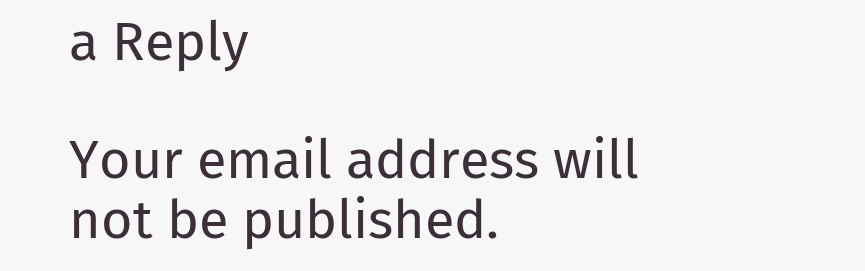a Reply

Your email address will not be published.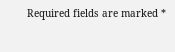Required fields are marked *